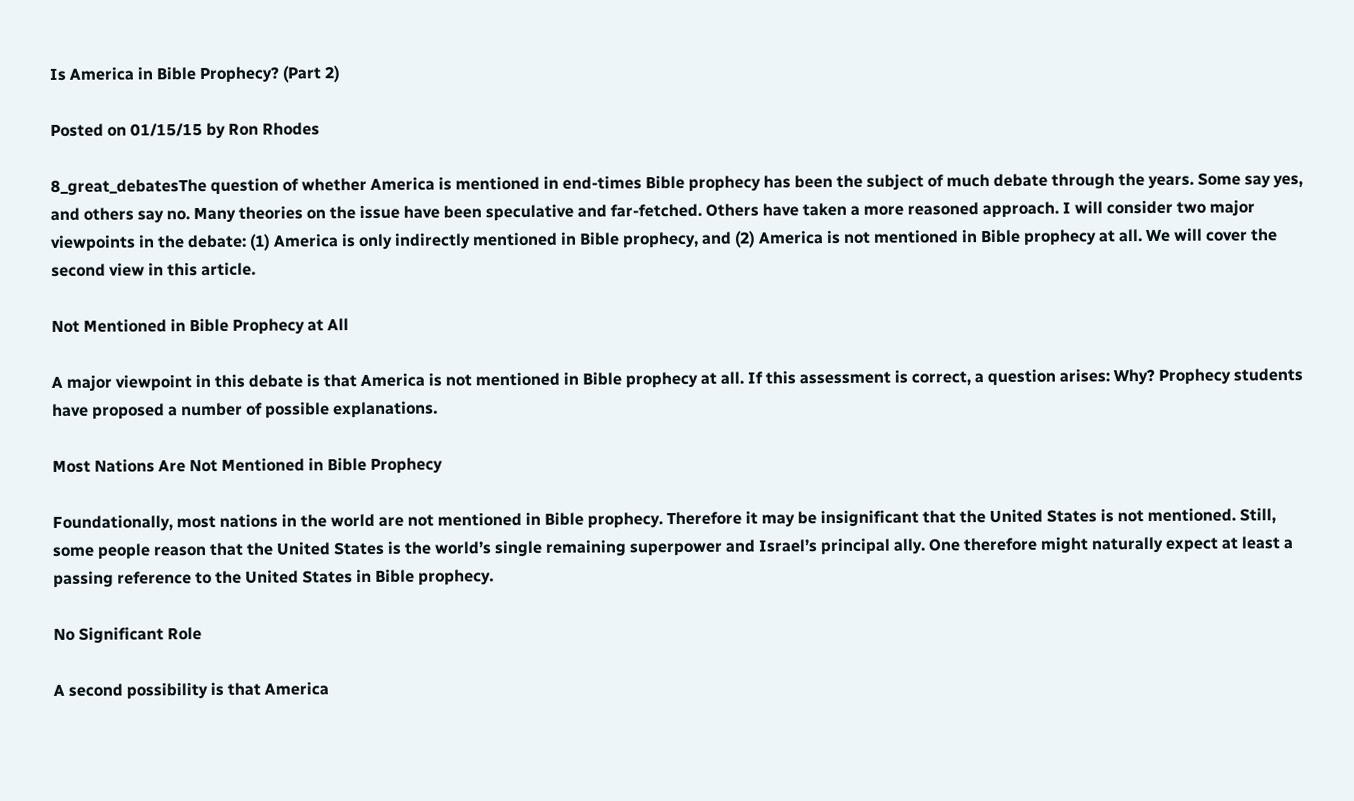Is America in Bible Prophecy? (Part 2)

Posted on 01/15/15 by Ron Rhodes

8_great_debatesThe question of whether America is mentioned in end-times Bible prophecy has been the subject of much debate through the years. Some say yes, and others say no. Many theories on the issue have been speculative and far-fetched. Others have taken a more reasoned approach. I will consider two major viewpoints in the debate: (1) America is only indirectly mentioned in Bible prophecy, and (2) America is not mentioned in Bible prophecy at all. We will cover the second view in this article.

Not Mentioned in Bible Prophecy at All

A major viewpoint in this debate is that America is not mentioned in Bible prophecy at all. If this assessment is correct, a question arises: Why? Prophecy students have proposed a number of possible explanations.

Most Nations Are Not Mentioned in Bible Prophecy

Foundationally, most nations in the world are not mentioned in Bible prophecy. Therefore it may be insignificant that the United States is not mentioned. Still, some people reason that the United States is the world’s single remaining superpower and Israel’s principal ally. One therefore might naturally expect at least a passing reference to the United States in Bible prophecy.

No Significant Role

A second possibility is that America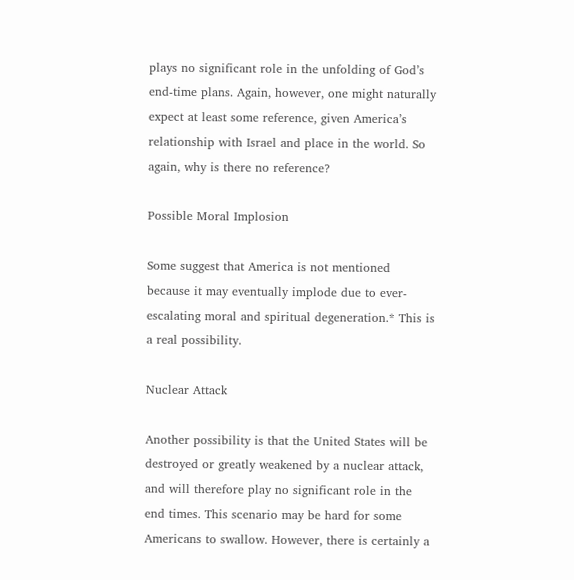plays no significant role in the unfolding of God’s end-time plans. Again, however, one might naturally expect at least some reference, given America’s relationship with Israel and place in the world. So again, why is there no reference?

Possible Moral Implosion

Some suggest that America is not mentioned because it may eventually implode due to ever-escalating moral and spiritual degeneration.* This is a real possibility.

Nuclear Attack

Another possibility is that the United States will be destroyed or greatly weakened by a nuclear attack, and will therefore play no significant role in the end times. This scenario may be hard for some Americans to swallow. However, there is certainly a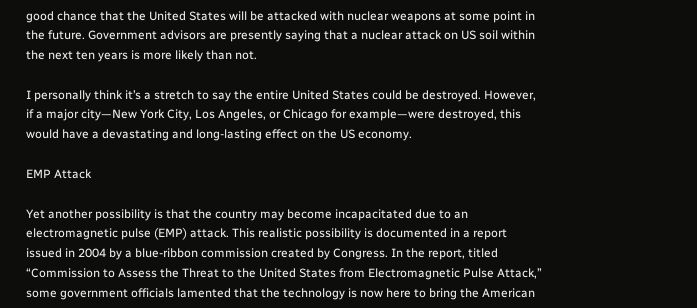good chance that the United States will be attacked with nuclear weapons at some point in the future. Government advisors are presently saying that a nuclear attack on US soil within the next ten years is more likely than not.

I personally think it’s a stretch to say the entire United States could be destroyed. However, if a major city—New York City, Los Angeles, or Chicago for example—were destroyed, this would have a devastating and long-lasting effect on the US economy.

EMP Attack

Yet another possibility is that the country may become incapacitated due to an electromagnetic pulse (EMP) attack. This realistic possibility is documented in a report issued in 2004 by a blue-ribbon commission created by Congress. In the report, titled “Commission to Assess the Threat to the United States from Electromagnetic Pulse Attack,” some government officials lamented that the technology is now here to bring the American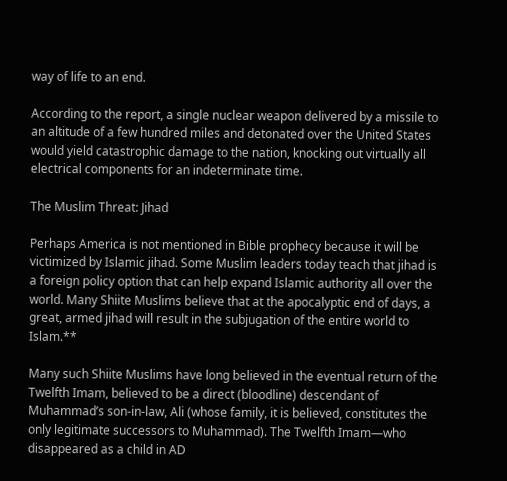way of life to an end.

According to the report, a single nuclear weapon delivered by a missile to an altitude of a few hundred miles and detonated over the United States would yield catastrophic damage to the nation, knocking out virtually all electrical components for an indeterminate time.

The Muslim Threat: Jihad

Perhaps America is not mentioned in Bible prophecy because it will be victimized by Islamic jihad. Some Muslim leaders today teach that jihad is a foreign policy option that can help expand Islamic authority all over the world. Many Shiite Muslims believe that at the apocalyptic end of days, a great, armed jihad will result in the subjugation of the entire world to Islam.**

Many such Shiite Muslims have long believed in the eventual return of the Twelfth Imam, believed to be a direct (bloodline) descendant of Muhammad’s son-in-law, Ali (whose family, it is believed, constitutes the only legitimate successors to Muhammad). The Twelfth Imam—who disappeared as a child in AD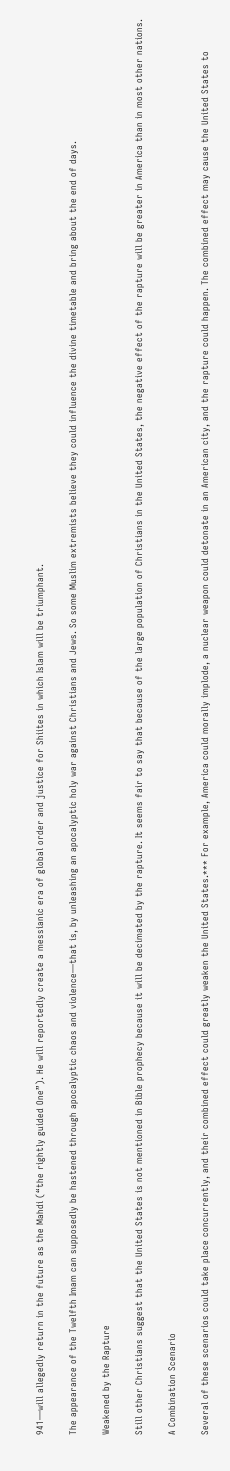941—will allegedly return in the future as the Mahdi (“the rightly guided One”). He will reportedly create a messianic era of global order and justice for Shiites in which Islam will be triumphant.

The appearance of the Twelfth Imam can supposedly be hastened through apocalyptic chaos and violence—that is, by unleashing an apocalyptic holy war against Christians and Jews. So some Muslim extremists believe they could influence the divine timetable and bring about the end of days.

Weakened by the Rapture

Still other Christians suggest that the United States is not mentioned in Bible prophecy because it will be decimated by the rapture. It seems fair to say that because of the large population of Christians in the United States, the negative effect of the rapture will be greater in America than in most other nations.

A Combination Scenario

Several of these scenarios could take place concurrently, and their combined effect could greatly weaken the United States.*** For example, America could morally implode, a nuclear weapon could detonate in an American city, and the rapture could happen. The combined effect may cause the United States to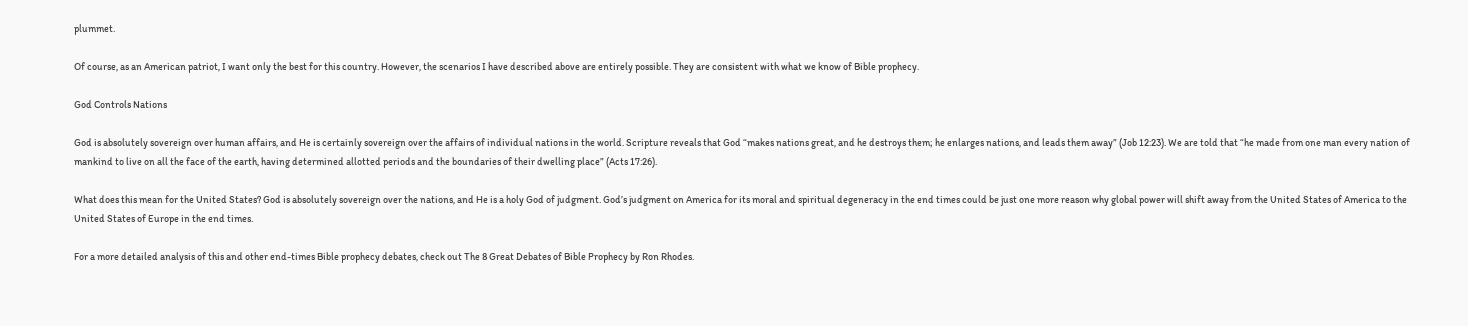plummet.

Of course, as an American patriot, I want only the best for this country. However, the scenarios I have described above are entirely possible. They are consistent with what we know of Bible prophecy.

God Controls Nations

God is absolutely sovereign over human affairs, and He is certainly sovereign over the affairs of individual nations in the world. Scripture reveals that God “makes nations great, and he destroys them; he enlarges nations, and leads them away” (Job 12:23). We are told that “he made from one man every nation of mankind to live on all the face of the earth, having determined allotted periods and the boundaries of their dwelling place” (Acts 17:26).

What does this mean for the United States? God is absolutely sovereign over the nations, and He is a holy God of judgment. God’s judgment on America for its moral and spiritual degeneracy in the end times could be just one more reason why global power will shift away from the United States of America to the United States of Europe in the end times.

For a more detailed analysis of this and other end-times Bible prophecy debates, check out The 8 Great Debates of Bible Prophecy by Ron Rhodes.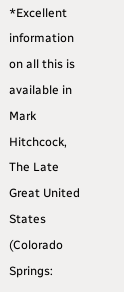*Excellent information on all this is available in Mark Hitchcock, The Late Great United States (Colorado Springs: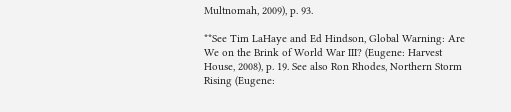Multnomah, 2009), p. 93.

**See Tim LaHaye and Ed Hindson, Global Warning: Are We on the Brink of World War III? (Eugene: Harvest House, 2008), p. 19. See also Ron Rhodes, Northern Storm Rising (Eugene: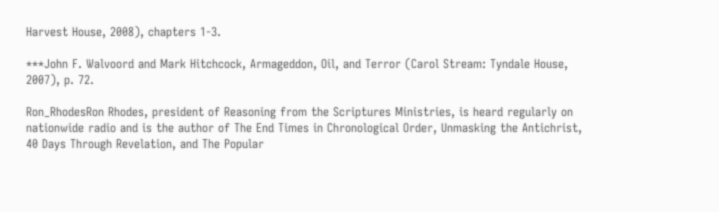Harvest House, 2008), chapters 1-3.

***John F. Walvoord and Mark Hitchcock, Armageddon, Oil, and Terror (Carol Stream: Tyndale House, 2007), p. 72.

Ron_RhodesRon Rhodes, president of Reasoning from the Scriptures Ministries, is heard regularly on nationwide radio and is the author of The End Times in Chronological Order, Unmasking the Antichrist, 40 Days Through Revelation, and The Popular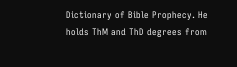Dictionary of Bible Prophecy. He holds ThM and ThD degrees from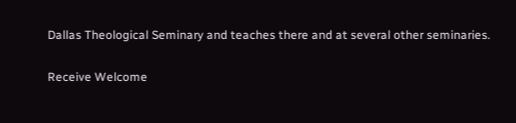Dallas Theological Seminary and teaches there and at several other seminaries.

Receive Welcome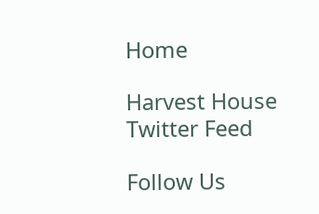Home

Harvest House
Twitter Feed

Follow Us